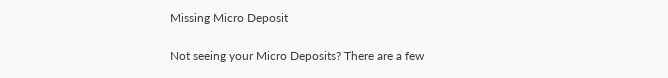Missing Micro Deposit

Not seeing your Micro Deposits? There are a few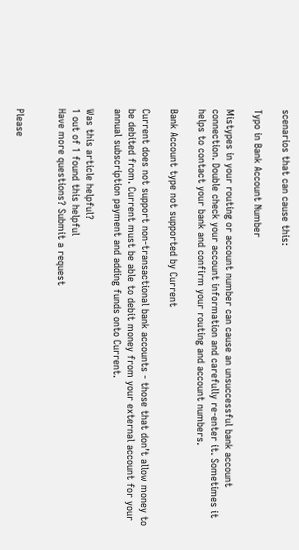scenarios that can cause this:

Typo in Bank Account Number

Mistypes in your routing or account number can cause an unsuccessful bank account connection. Double check your account information and carefully re-enter it. Sometimes it helps to contact your bank and confirm your routing and account numbers.

Bank Account type not supported by Current

Current does not support non-transactional bank accounts - those that don’t allow money to be debited from. Current must be able to debit money from your external account for your annual subscription payment and adding funds onto Current.

Was this article helpful?
1 out of 1 found this helpful
Have more questions? Submit a request


Please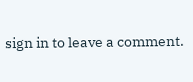sign in to leave a comment.